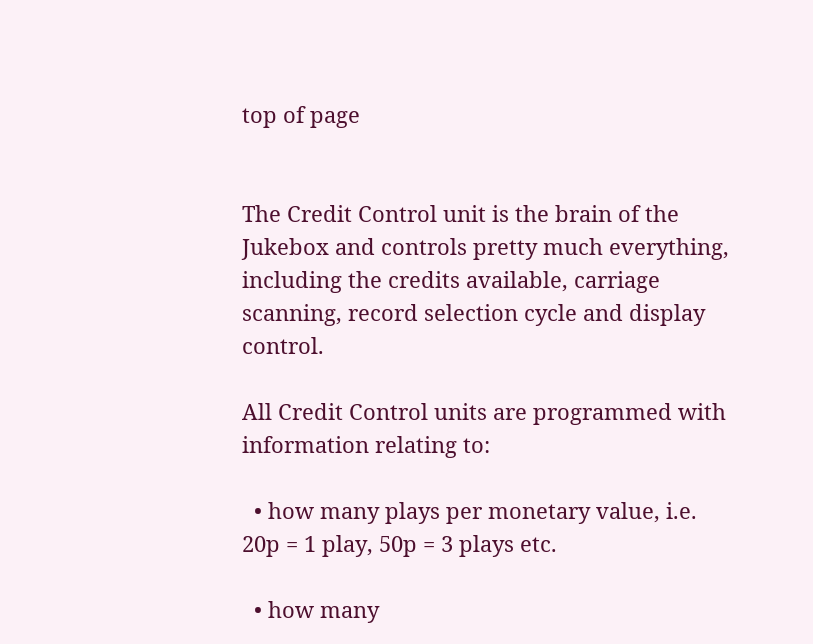top of page


The Credit Control unit is the brain of the Jukebox and controls pretty much everything, including the credits available, carriage scanning, record selection cycle and display control.

All Credit Control units are programmed with information relating to:

  • how many plays per monetary value, i.e. 20p = 1 play, 50p = 3 plays etc.

  • how many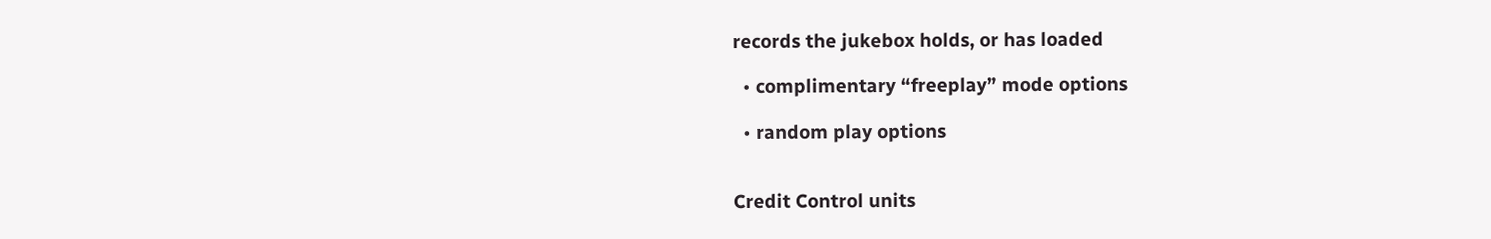records the jukebox holds, or has loaded

  • complimentary “freeplay” mode options

  • random play options


Credit Control units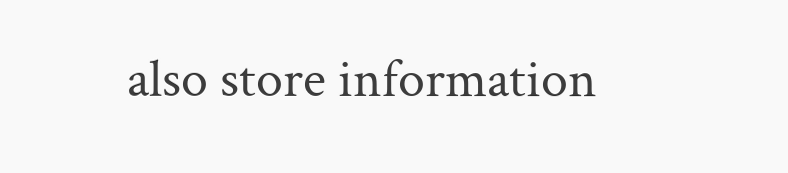also store information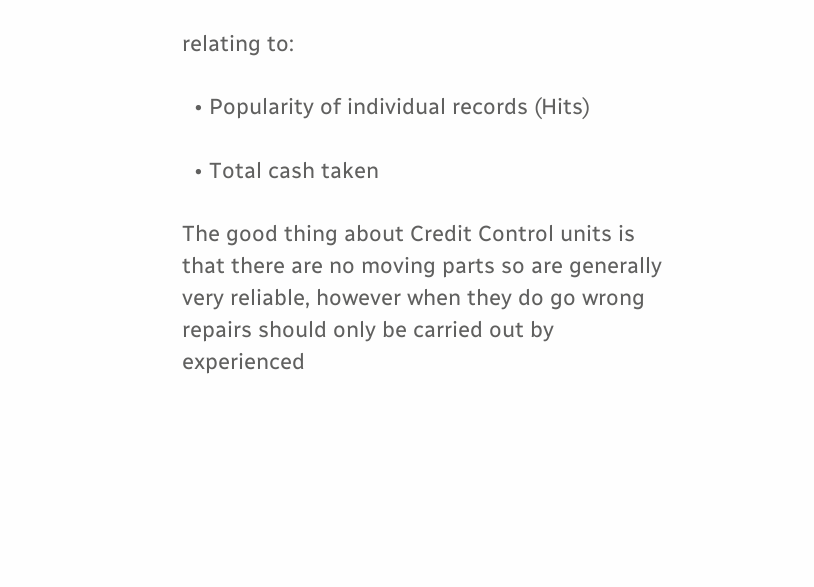relating to:

  • Popularity of individual records (Hits)

  • Total cash taken

The good thing about Credit Control units is that there are no moving parts so are generally very reliable, however when they do go wrong repairs should only be carried out by experienced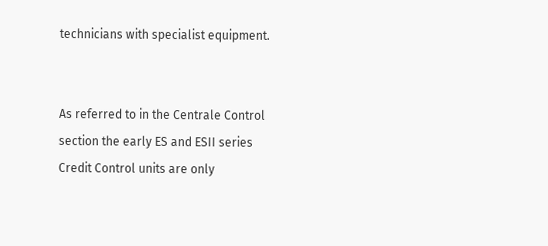technicians with specialist equipment.


As referred to in the Centrale Control section the early ES and ESII series Credit Control units are only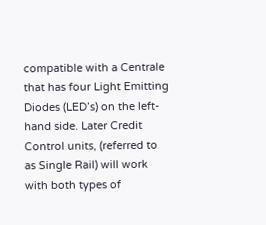compatible with a Centrale that has four Light Emitting Diodes (LED’s) on the left-hand side. Later Credit Control units, (referred to as Single Rail) will work with both types of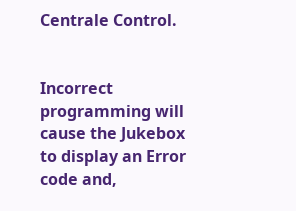Centrale Control.


Incorrect programming will cause the Jukebox to display an Error code and,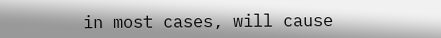in most cases, will cause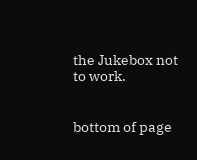the Jukebox not to work.


bottom of page